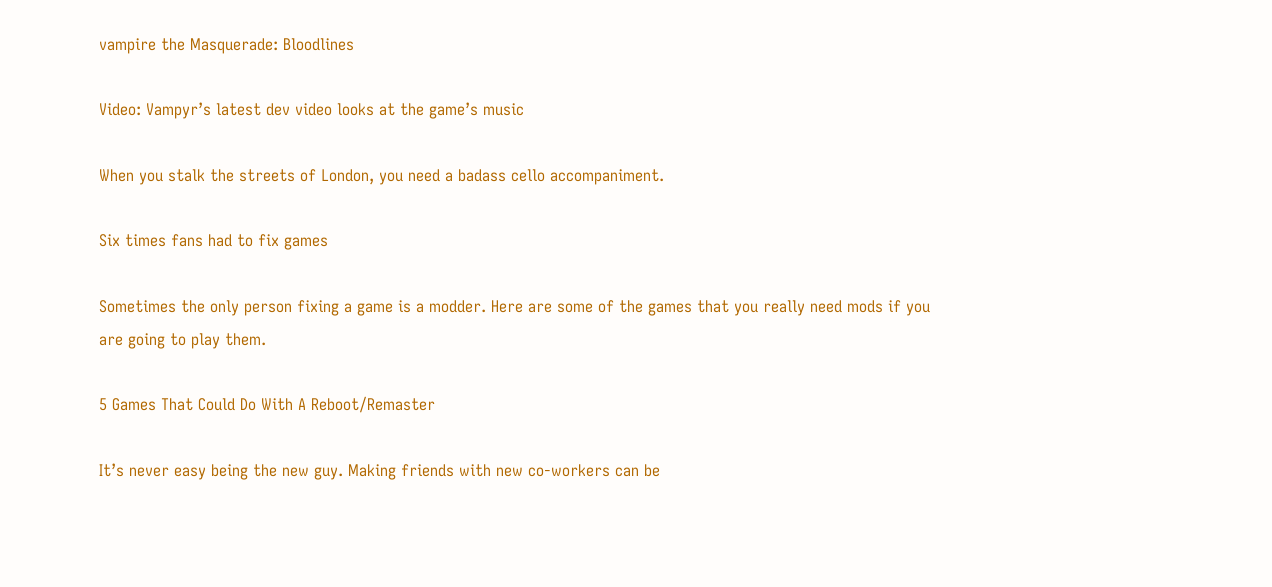vampire the Masquerade: Bloodlines

Video: Vampyr’s latest dev video looks at the game’s music

When you stalk the streets of London, you need a badass cello accompaniment.

Six times fans had to fix games

Sometimes the only person fixing a game is a modder. Here are some of the games that you really need mods if you are going to play them.

5 Games That Could Do With A Reboot/Remaster

It’s never easy being the new guy. Making friends with new co-workers can be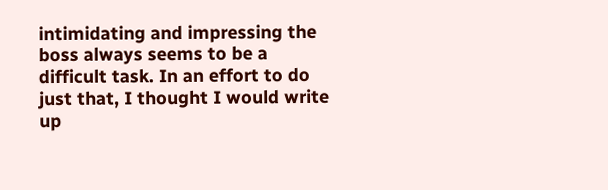intimidating and impressing the boss always seems to be a difficult task. In an effort to do just that, I thought I would write up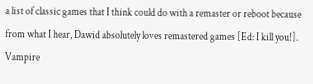a list of classic games that I think could do with a remaster or reboot because from what I hear, Dawid absolutely loves remastered games [Ed: I kill you!]. Vampire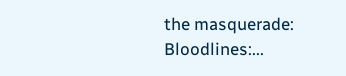the masquerade: Bloodlines:...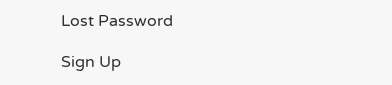Lost Password

Sign Up